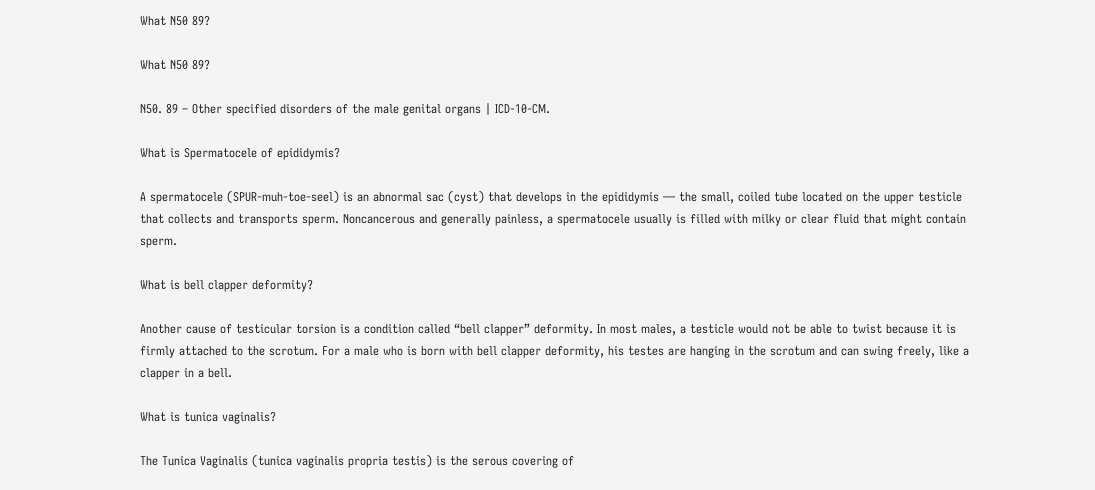What N50 89?

What N50 89?

N50. 89 – Other specified disorders of the male genital organs | ICD-10-CM.

What is Spermatocele of epididymis?

A spermatocele (SPUR-muh-toe-seel) is an abnormal sac (cyst) that develops in the epididymis — the small, coiled tube located on the upper testicle that collects and transports sperm. Noncancerous and generally painless, a spermatocele usually is filled with milky or clear fluid that might contain sperm.

What is bell clapper deformity?

Another cause of testicular torsion is a condition called “bell clapper” deformity. In most males, a testicle would not be able to twist because it is firmly attached to the scrotum. For a male who is born with bell clapper deformity, his testes are hanging in the scrotum and can swing freely, like a clapper in a bell.

What is tunica vaginalis?

The Tunica Vaginalis (tunica vaginalis propria testis) is the serous covering of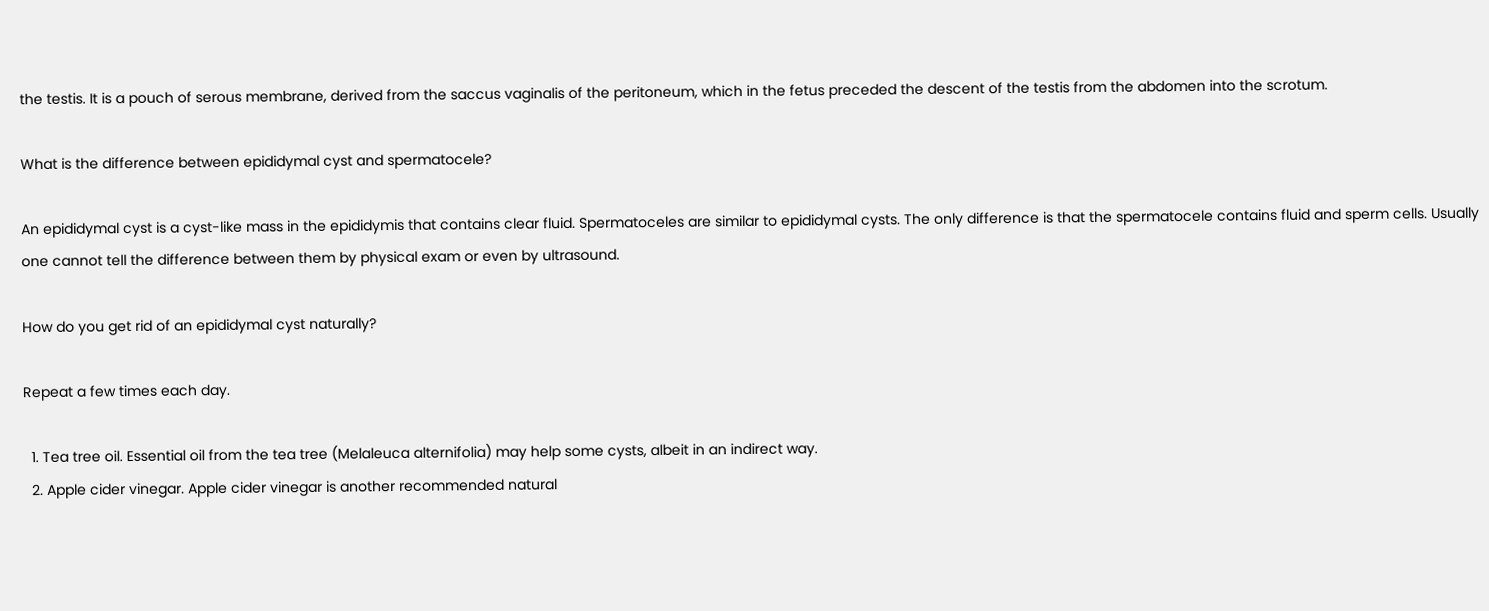the testis. It is a pouch of serous membrane, derived from the saccus vaginalis of the peritoneum, which in the fetus preceded the descent of the testis from the abdomen into the scrotum.

What is the difference between epididymal cyst and spermatocele?

An epididymal cyst is a cyst-like mass in the epididymis that contains clear fluid. Spermatoceles are similar to epididymal cysts. The only difference is that the spermatocele contains fluid and sperm cells. Usually one cannot tell the difference between them by physical exam or even by ultrasound.

How do you get rid of an epididymal cyst naturally?

Repeat a few times each day.

  1. Tea tree oil. Essential oil from the tea tree (Melaleuca alternifolia) may help some cysts, albeit in an indirect way.
  2. Apple cider vinegar. Apple cider vinegar is another recommended natural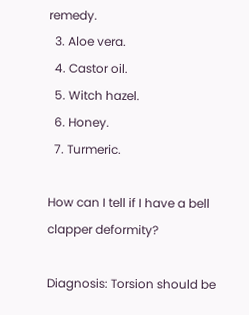remedy.
  3. Aloe vera.
  4. Castor oil.
  5. Witch hazel.
  6. Honey.
  7. Turmeric.

How can I tell if I have a bell clapper deformity?

Diagnosis: Torsion should be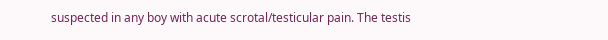suspected in any boy with acute scrotal/testicular pain. The testis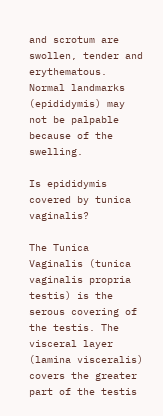and scrotum are swollen, tender and erythematous. Normal landmarks (epididymis) may not be palpable because of the swelling.

Is epididymis covered by tunica vaginalis?

The Tunica Vaginalis (tunica vaginalis propria testis) is the serous covering of the testis. The visceral layer (lamina visceralis) covers the greater part of the testis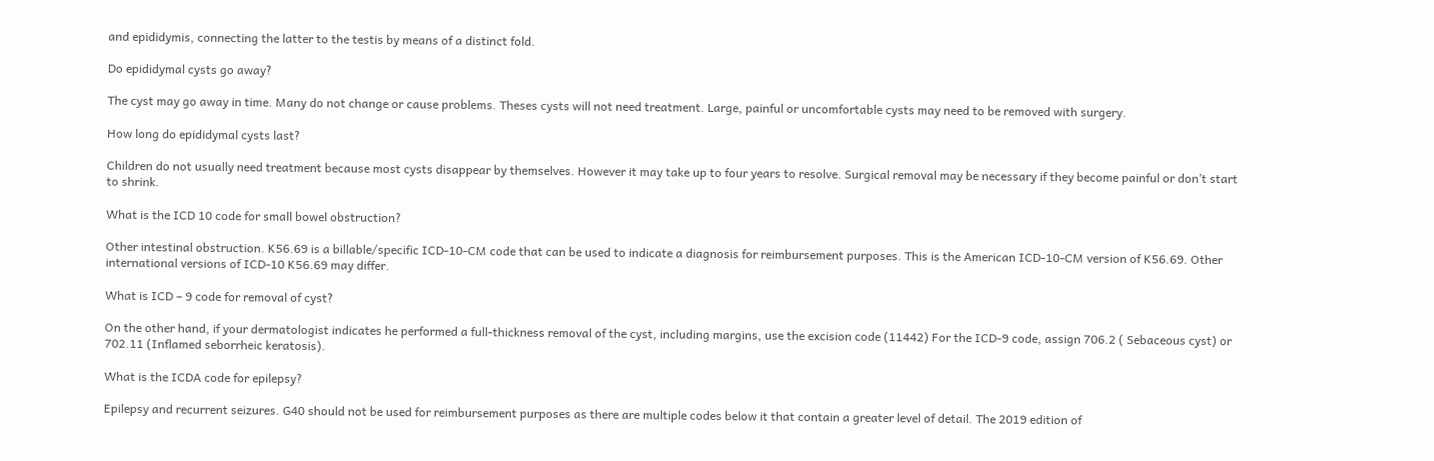and epididymis, connecting the latter to the testis by means of a distinct fold.

Do epididymal cysts go away?

The cyst may go away in time. Many do not change or cause problems. Theses cysts will not need treatment. Large, painful or uncomfortable cysts may need to be removed with surgery.

How long do epididymal cysts last?

Children do not usually need treatment because most cysts disappear by themselves. However it may take up to four years to resolve. Surgical removal may be necessary if they become painful or don’t start to shrink.

What is the ICD 10 code for small bowel obstruction?

Other intestinal obstruction. K56.69 is a billable/specific ICD-10-CM code that can be used to indicate a diagnosis for reimbursement purposes. This is the American ICD-10-CM version of K56.69. Other international versions of ICD-10 K56.69 may differ.

What is ICD – 9 code for removal of cyst?

On the other hand, if your dermatologist indicates he performed a full-thickness removal of the cyst, including margins, use the excision code (11442) For the ICD-9 code, assign 706.2 ( Sebaceous cyst) or 702.11 (Inflamed seborrheic keratosis).

What is the ICDA code for epilepsy?

Epilepsy and recurrent seizures. G40 should not be used for reimbursement purposes as there are multiple codes below it that contain a greater level of detail. The 2019 edition of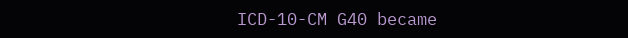ICD-10-CM G40 became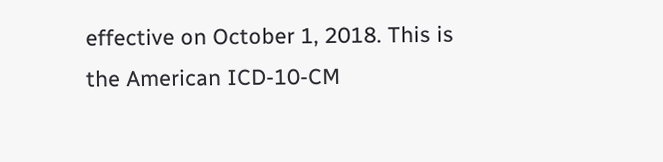effective on October 1, 2018. This is the American ICD-10-CM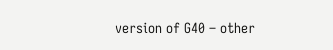version of G40 – other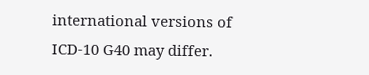international versions of ICD-10 G40 may differ.